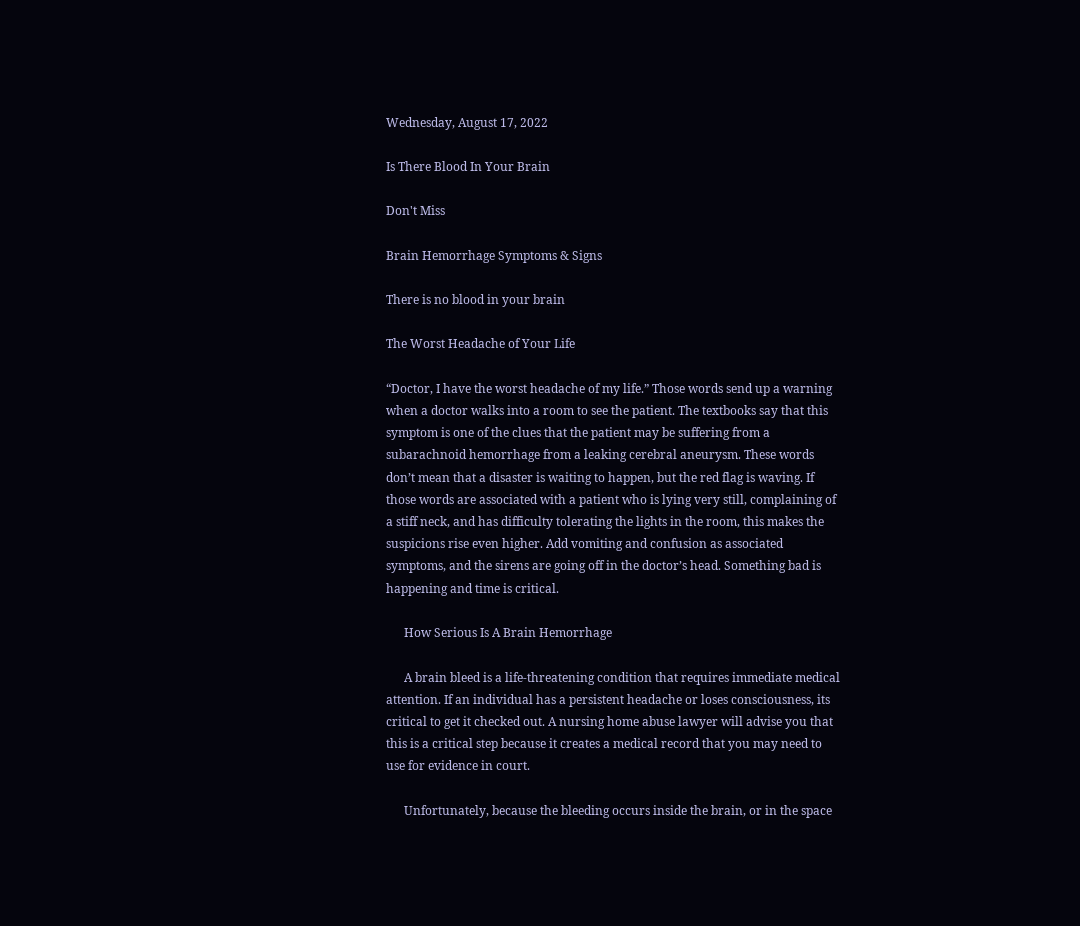Wednesday, August 17, 2022

Is There Blood In Your Brain

Don't Miss

Brain Hemorrhage Symptoms & Signs

There is no blood in your brain

The Worst Headache of Your Life

“Doctor, I have the worst headache of my life.” Those words send up a warning when a doctor walks into a room to see the patient. The textbooks say that this symptom is one of the clues that the patient may be suffering from a subarachnoid hemorrhage from a leaking cerebral aneurysm. These words don’t mean that a disaster is waiting to happen, but the red flag is waving. If those words are associated with a patient who is lying very still, complaining of a stiff neck, and has difficulty tolerating the lights in the room, this makes the suspicions rise even higher. Add vomiting and confusion as associated symptoms, and the sirens are going off in the doctor’s head. Something bad is happening and time is critical.

      How Serious Is A Brain Hemorrhage

      A brain bleed is a life-threatening condition that requires immediate medical attention. If an individual has a persistent headache or loses consciousness, its critical to get it checked out. A nursing home abuse lawyer will advise you that this is a critical step because it creates a medical record that you may need to use for evidence in court.

      Unfortunately, because the bleeding occurs inside the brain, or in the space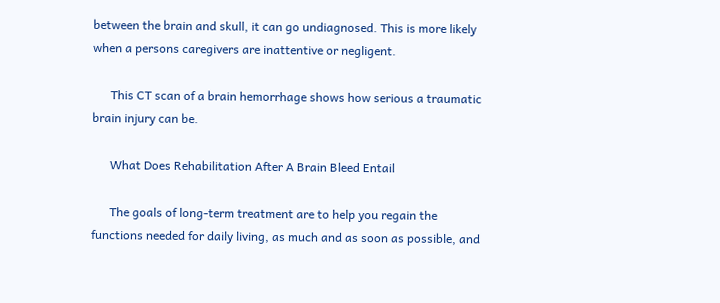between the brain and skull, it can go undiagnosed. This is more likely when a persons caregivers are inattentive or negligent.

      This CT scan of a brain hemorrhage shows how serious a traumatic brain injury can be.

      What Does Rehabilitation After A Brain Bleed Entail

      The goals of long-term treatment are to help you regain the functions needed for daily living, as much and as soon as possible, and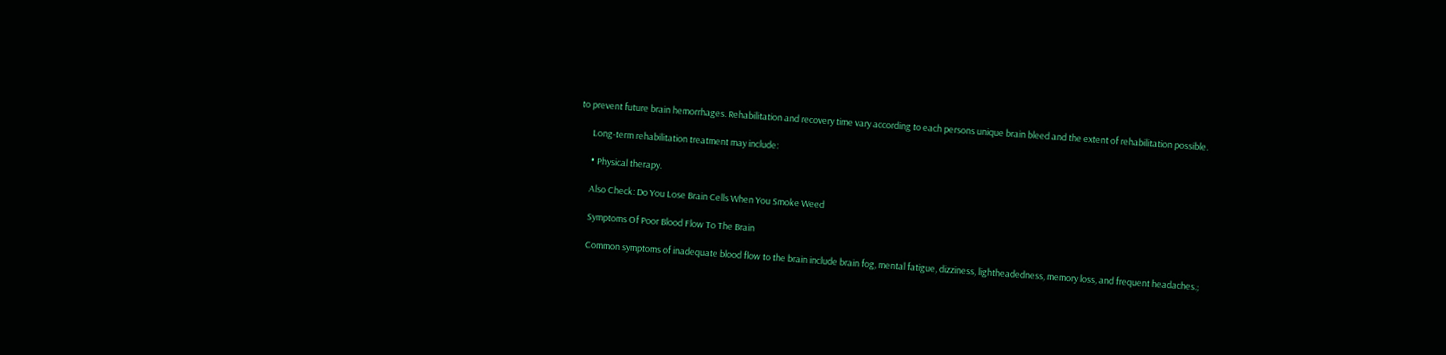to prevent future brain hemorrhages. Rehabilitation and recovery time vary according to each persons unique brain bleed and the extent of rehabilitation possible.

      Long-term rehabilitation treatment may include:

      • Physical therapy.

      Also Check: Do You Lose Brain Cells When You Smoke Weed

      Symptoms Of Poor Blood Flow To The Brain

      Common symptoms of inadequate blood flow to the brain include brain fog, mental fatigue, dizziness, lightheadedness, memory loss, and frequent headaches.;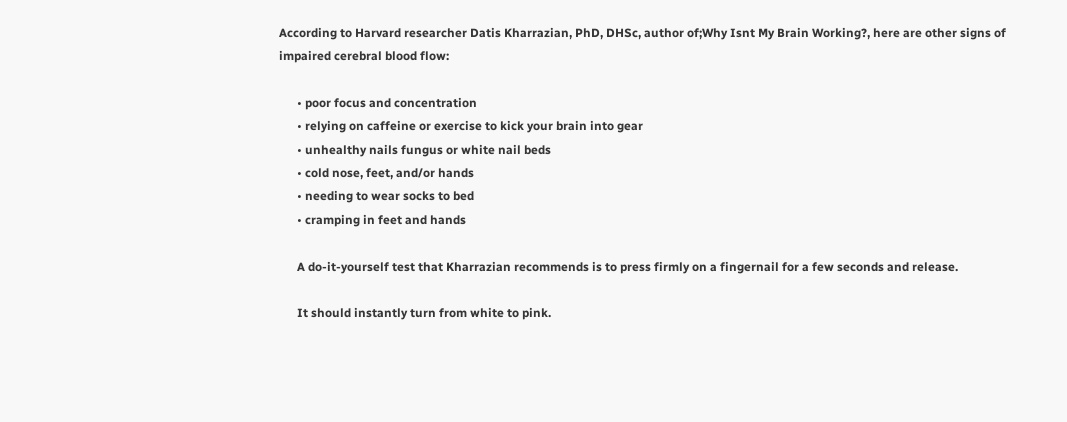According to Harvard researcher Datis Kharrazian, PhD, DHSc, author of;Why Isnt My Brain Working?, here are other signs of impaired cerebral blood flow:

      • poor focus and concentration
      • relying on caffeine or exercise to kick your brain into gear
      • unhealthy nails fungus or white nail beds
      • cold nose, feet, and/or hands
      • needing to wear socks to bed
      • cramping in feet and hands

      A do-it-yourself test that Kharrazian recommends is to press firmly on a fingernail for a few seconds and release.

      It should instantly turn from white to pink.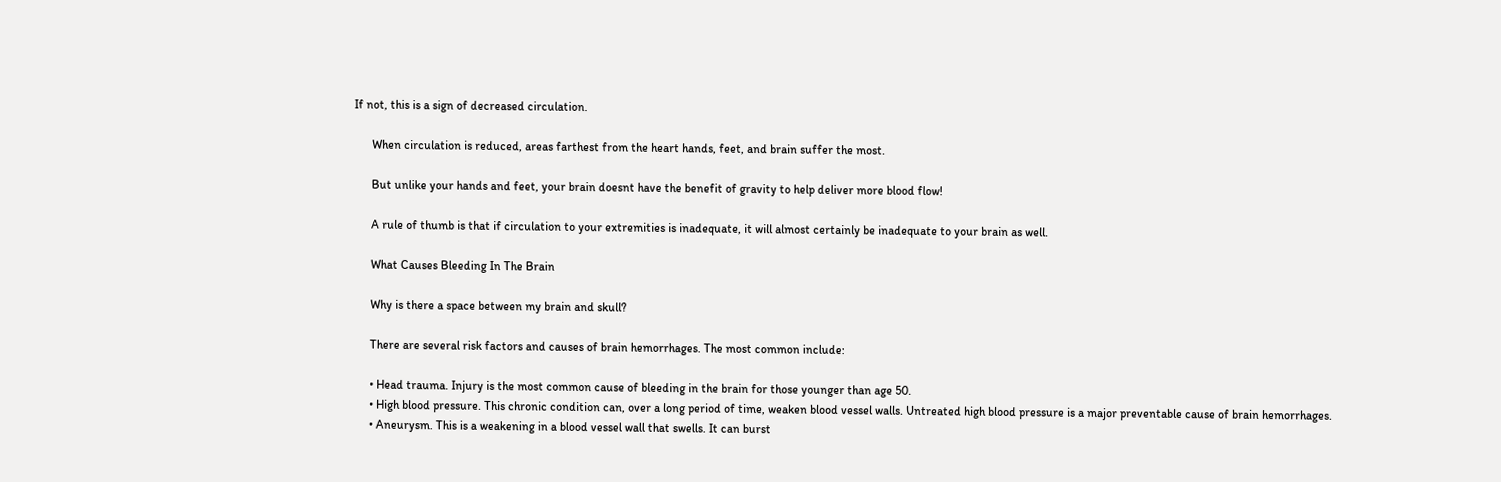If not, this is a sign of decreased circulation.

      When circulation is reduced, areas farthest from the heart hands, feet, and brain suffer the most.

      But unlike your hands and feet, your brain doesnt have the benefit of gravity to help deliver more blood flow!

      A rule of thumb is that if circulation to your extremities is inadequate, it will almost certainly be inadequate to your brain as well.

      What Causes Bleeding In The Brain

      Why is there a space between my brain and skull?

      There are several risk factors and causes of brain hemorrhages. The most common include:

      • Head trauma. Injury is the most common cause of bleeding in the brain for those younger than age 50.
      • High blood pressure. This chronic condition can, over a long period of time, weaken blood vessel walls. Untreated high blood pressure is a major preventable cause of brain hemorrhages.
      • Aneurysm. This is a weakening in a blood vessel wall that swells. It can burst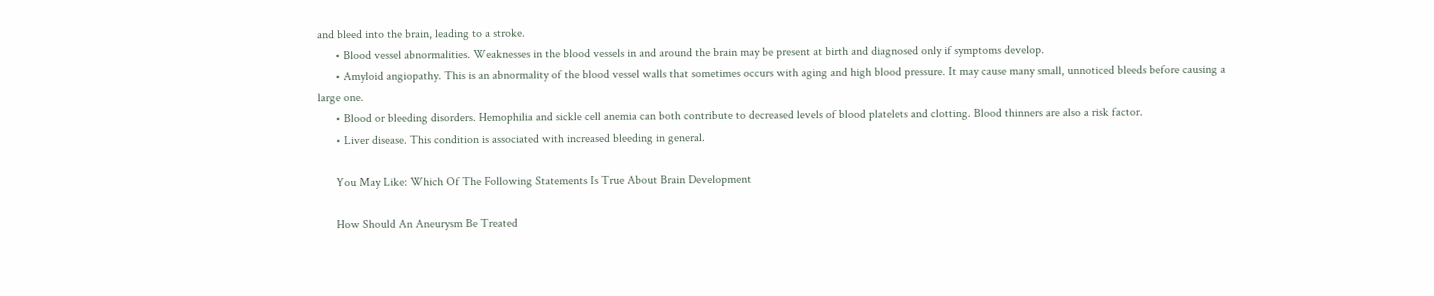and bleed into the brain, leading to a stroke.
      • Blood vessel abnormalities. Weaknesses in the blood vessels in and around the brain may be present at birth and diagnosed only if symptoms develop.
      • Amyloid angiopathy. This is an abnormality of the blood vessel walls that sometimes occurs with aging and high blood pressure. It may cause many small, unnoticed bleeds before causing a large one.
      • Blood or bleeding disorders. Hemophilia and sickle cell anemia can both contribute to decreased levels of blood platelets and clotting. Blood thinners are also a risk factor.
      • Liver disease. This condition is associated with increased bleeding in general.

      You May Like: Which Of The Following Statements Is True About Brain Development

      How Should An Aneurysm Be Treated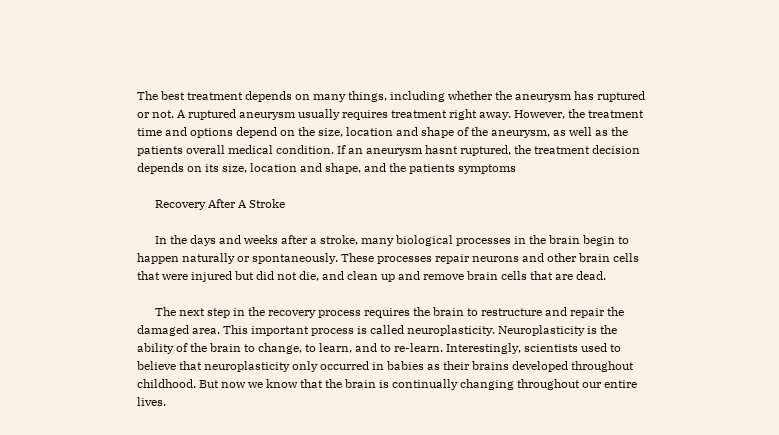The best treatment depends on many things, including whether the aneurysm has ruptured or not. A ruptured aneurysm usually requires treatment right away. However, the treatment time and options depend on the size, location and shape of the aneurysm, as well as the patients overall medical condition. If an aneurysm hasnt ruptured, the treatment decision depends on its size, location and shape, and the patients symptoms

      Recovery After A Stroke

      In the days and weeks after a stroke, many biological processes in the brain begin to happen naturally or spontaneously. These processes repair neurons and other brain cells that were injured but did not die, and clean up and remove brain cells that are dead.

      The next step in the recovery process requires the brain to restructure and repair the damaged area. This important process is called neuroplasticity. Neuroplasticity is the ability of the brain to change, to learn, and to re-learn. Interestingly, scientists used to believe that neuroplasticity only occurred in babies as their brains developed throughout childhood. But now we know that the brain is continually changing throughout our entire lives.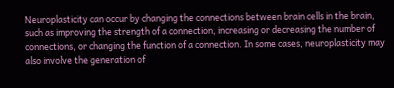Neuroplasticity can occur by changing the connections between brain cells in the brain, such as improving the strength of a connection, increasing or decreasing the number of connections, or changing the function of a connection. In some cases, neuroplasticity may also involve the generation of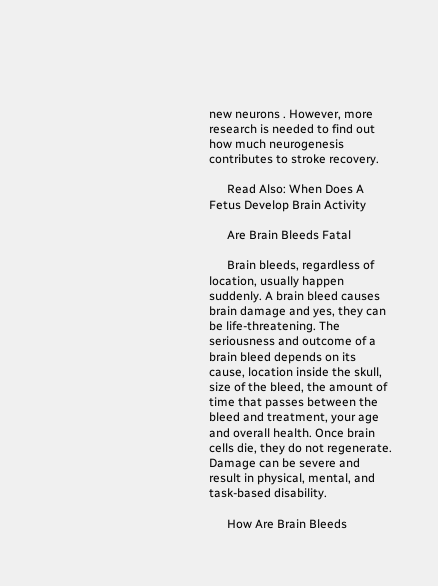new neurons . However, more research is needed to find out how much neurogenesis contributes to stroke recovery.

      Read Also: When Does A Fetus Develop Brain Activity

      Are Brain Bleeds Fatal

      Brain bleeds, regardless of location, usually happen suddenly. A brain bleed causes brain damage and yes, they can be life-threatening. The seriousness and outcome of a brain bleed depends on its cause, location inside the skull, size of the bleed, the amount of time that passes between the bleed and treatment, your age and overall health. Once brain cells die, they do not regenerate. Damage can be severe and result in physical, mental, and task-based disability.

      How Are Brain Bleeds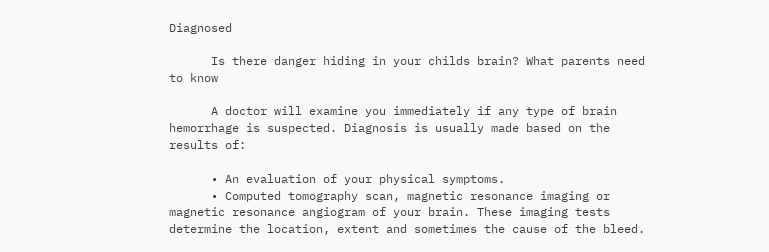Diagnosed

      Is there danger hiding in your childs brain? What parents need to know

      A doctor will examine you immediately if any type of brain hemorrhage is suspected. Diagnosis is usually made based on the results of:

      • An evaluation of your physical symptoms.
      • Computed tomography scan, magnetic resonance imaging or magnetic resonance angiogram of your brain. These imaging tests determine the location, extent and sometimes the cause of the bleed.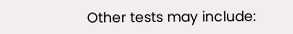Other tests may include: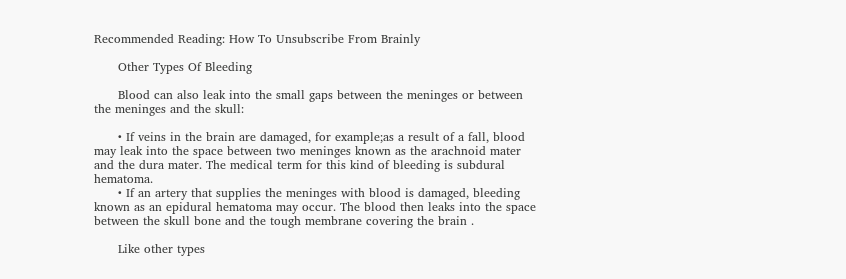Recommended Reading: How To Unsubscribe From Brainly

      Other Types Of Bleeding

      Blood can also leak into the small gaps between the meninges or between the meninges and the skull:

      • If veins in the brain are damaged, for example;as a result of a fall, blood may leak into the space between two meninges known as the arachnoid mater and the dura mater. The medical term for this kind of bleeding is subdural hematoma.
      • If an artery that supplies the meninges with blood is damaged, bleeding known as an epidural hematoma may occur. The blood then leaks into the space between the skull bone and the tough membrane covering the brain .

      Like other types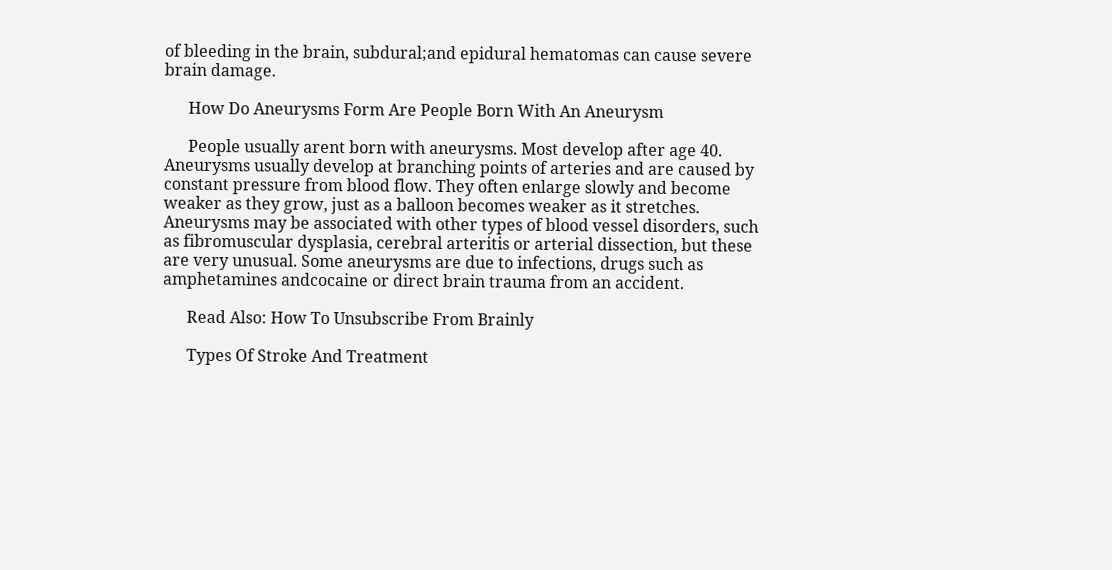of bleeding in the brain, subdural;and epidural hematomas can cause severe brain damage.

      How Do Aneurysms Form Are People Born With An Aneurysm

      People usually arent born with aneurysms. Most develop after age 40. Aneurysms usually develop at branching points of arteries and are caused by constant pressure from blood flow. They often enlarge slowly and become weaker as they grow, just as a balloon becomes weaker as it stretches. Aneurysms may be associated with other types of blood vessel disorders, such as fibromuscular dysplasia, cerebral arteritis or arterial dissection, but these are very unusual. Some aneurysms are due to infections, drugs such as amphetamines andcocaine or direct brain trauma from an accident.

      Read Also: How To Unsubscribe From Brainly

      Types Of Stroke And Treatment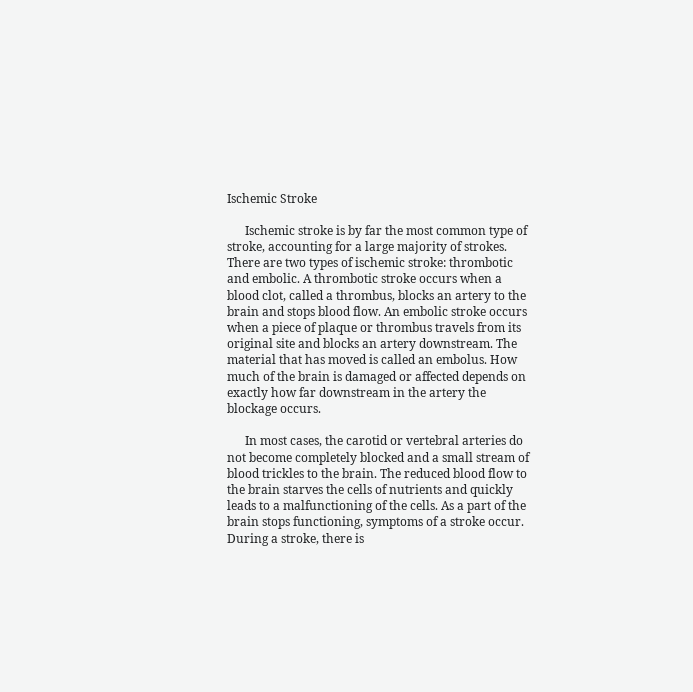Ischemic Stroke

      Ischemic stroke is by far the most common type of stroke, accounting for a large majority of strokes. There are two types of ischemic stroke: thrombotic and embolic. A thrombotic stroke occurs when a blood clot, called a thrombus, blocks an artery to the brain and stops blood flow. An embolic stroke occurs when a piece of plaque or thrombus travels from its original site and blocks an artery downstream. The material that has moved is called an embolus. How much of the brain is damaged or affected depends on exactly how far downstream in the artery the blockage occurs.

      In most cases, the carotid or vertebral arteries do not become completely blocked and a small stream of blood trickles to the brain. The reduced blood flow to the brain starves the cells of nutrients and quickly leads to a malfunctioning of the cells. As a part of the brain stops functioning, symptoms of a stroke occur. During a stroke, there is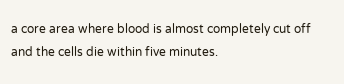a core area where blood is almost completely cut off and the cells die within five minutes.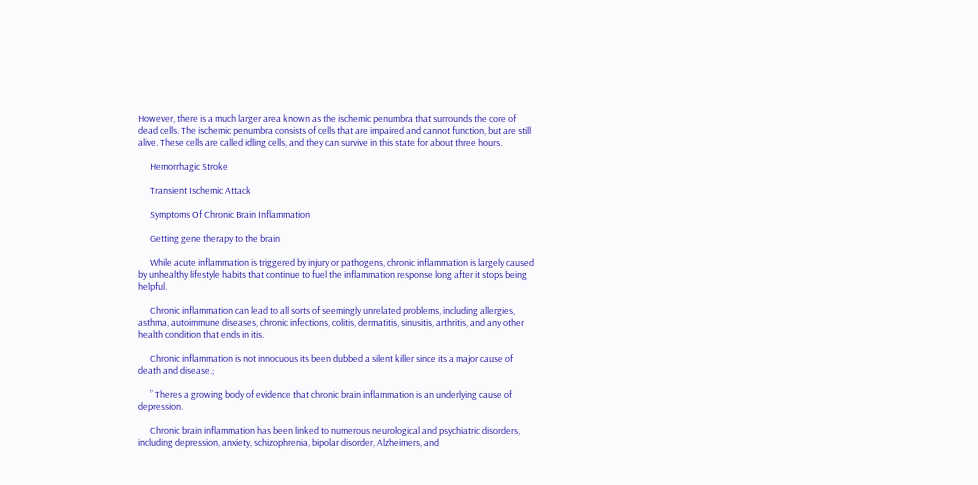However, there is a much larger area known as the ischemic penumbra that surrounds the core of dead cells. The ischemic penumbra consists of cells that are impaired and cannot function, but are still alive. These cells are called idling cells, and they can survive in this state for about three hours.

      Hemorrhagic Stroke

      Transient Ischemic Attack

      Symptoms Of Chronic Brain Inflammation

      Getting gene therapy to the brain

      While acute inflammation is triggered by injury or pathogens, chronic inflammation is largely caused by unhealthy lifestyle habits that continue to fuel the inflammation response long after it stops being helpful.

      Chronic inflammation can lead to all sorts of seemingly unrelated problems, including allergies, asthma, autoimmune diseases, chronic infections, colitis, dermatitis, sinusitis, arthritis, and any other health condition that ends in itis.

      Chronic inflammation is not innocuous its been dubbed a silent killer since its a major cause of death and disease.;

      ” Theres a growing body of evidence that chronic brain inflammation is an underlying cause of depression.

      Chronic brain inflammation has been linked to numerous neurological and psychiatric disorders, including depression, anxiety, schizophrenia, bipolar disorder, Alzheimers, and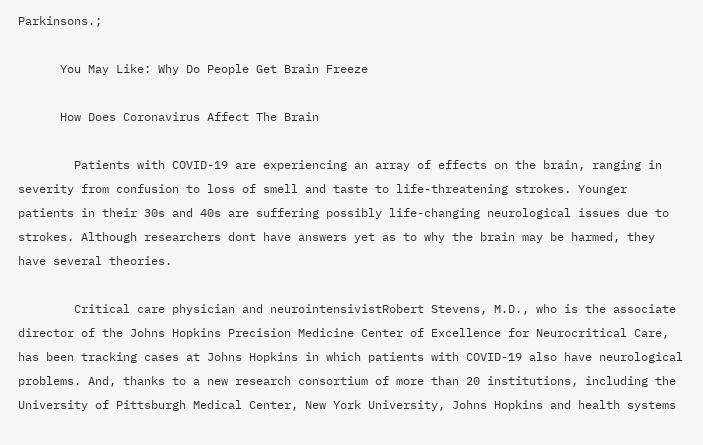Parkinsons.;

      You May Like: Why Do People Get Brain Freeze

      How Does Coronavirus Affect The Brain

        Patients with COVID-19 are experiencing an array of effects on the brain, ranging in severity from confusion to loss of smell and taste to life-threatening strokes. Younger patients in their 30s and 40s are suffering possibly life-changing neurological issues due to strokes. Although researchers dont have answers yet as to why the brain may be harmed, they have several theories.

        Critical care physician and neurointensivistRobert Stevens, M.D., who is the associate director of the Johns Hopkins Precision Medicine Center of Excellence for Neurocritical Care, has been tracking cases at Johns Hopkins in which patients with COVID-19 also have neurological problems. And, thanks to a new research consortium of more than 20 institutions, including the University of Pittsburgh Medical Center, New York University, Johns Hopkins and health systems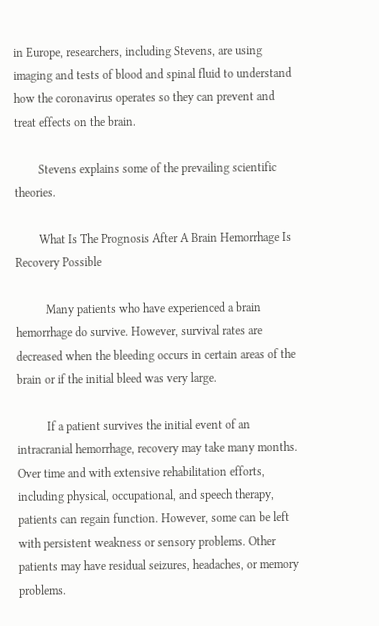in Europe, researchers, including Stevens, are using imaging and tests of blood and spinal fluid to understand how the coronavirus operates so they can prevent and treat effects on the brain.

        Stevens explains some of the prevailing scientific theories.

        What Is The Prognosis After A Brain Hemorrhage Is Recovery Possible

          Many patients who have experienced a brain hemorrhage do survive. However, survival rates are decreased when the bleeding occurs in certain areas of the brain or if the initial bleed was very large.

          If a patient survives the initial event of an intracranial hemorrhage, recovery may take many months. Over time and with extensive rehabilitation efforts, including physical, occupational, and speech therapy, patients can regain function. However, some can be left with persistent weakness or sensory problems. Other patients may have residual seizures, headaches, or memory problems.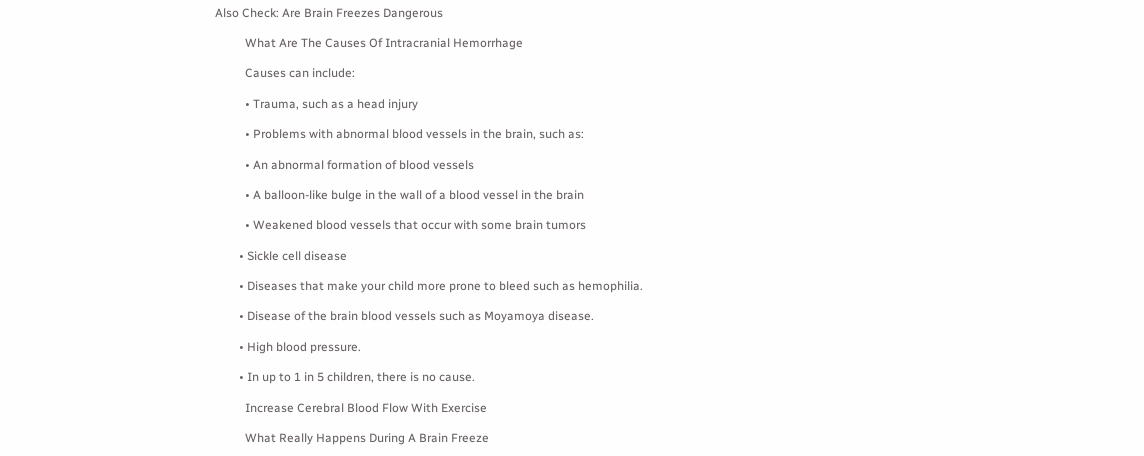Also Check: Are Brain Freezes Dangerous

          What Are The Causes Of Intracranial Hemorrhage

          Causes can include:

          • Trauma, such as a head injury

          • Problems with abnormal blood vessels in the brain, such as:

          • An abnormal formation of blood vessels

          • A balloon-like bulge in the wall of a blood vessel in the brain

          • Weakened blood vessels that occur with some brain tumors

        • Sickle cell disease

        • Diseases that make your child more prone to bleed such as hemophilia.

        • Disease of the brain blood vessels such as Moyamoya disease.

        • High blood pressure.

        • In up to 1 in 5 children, there is no cause.

          Increase Cerebral Blood Flow With Exercise

          What Really Happens During A Brain Freeze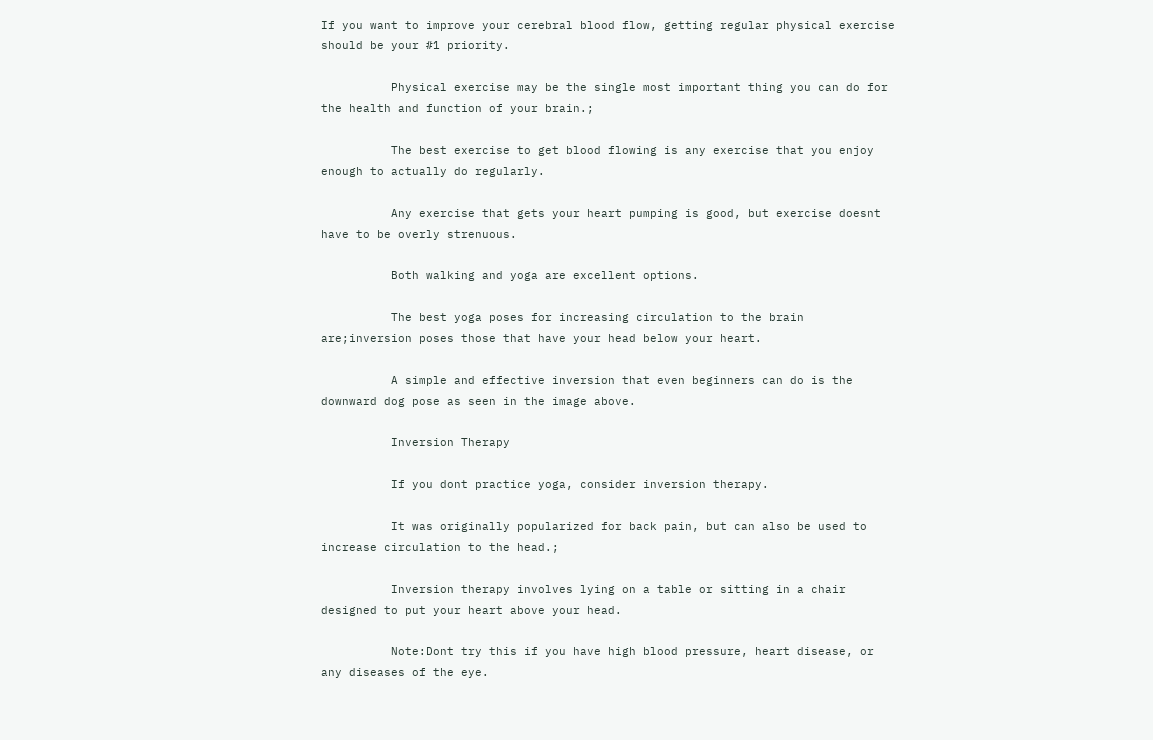If you want to improve your cerebral blood flow, getting regular physical exercise should be your #1 priority.

          Physical exercise may be the single most important thing you can do for the health and function of your brain.;

          The best exercise to get blood flowing is any exercise that you enjoy enough to actually do regularly.

          Any exercise that gets your heart pumping is good, but exercise doesnt have to be overly strenuous.

          Both walking and yoga are excellent options.

          The best yoga poses for increasing circulation to the brain are;inversion poses those that have your head below your heart.

          A simple and effective inversion that even beginners can do is the downward dog pose as seen in the image above.

          Inversion Therapy

          If you dont practice yoga, consider inversion therapy.

          It was originally popularized for back pain, but can also be used to increase circulation to the head.;

          Inversion therapy involves lying on a table or sitting in a chair designed to put your heart above your head.

          Note:Dont try this if you have high blood pressure, heart disease, or any diseases of the eye.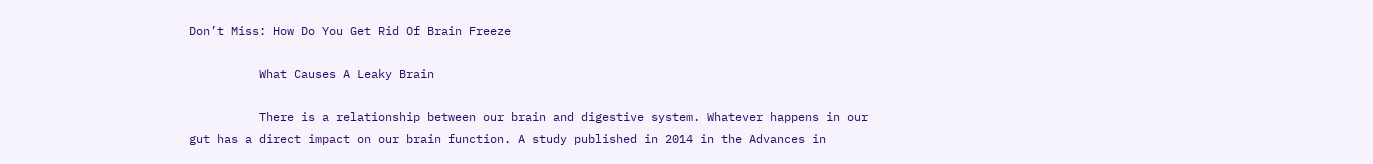Don’t Miss: How Do You Get Rid Of Brain Freeze

          What Causes A Leaky Brain

          There is a relationship between our brain and digestive system. Whatever happens in our gut has a direct impact on our brain function. A study published in 2014 in the Advances in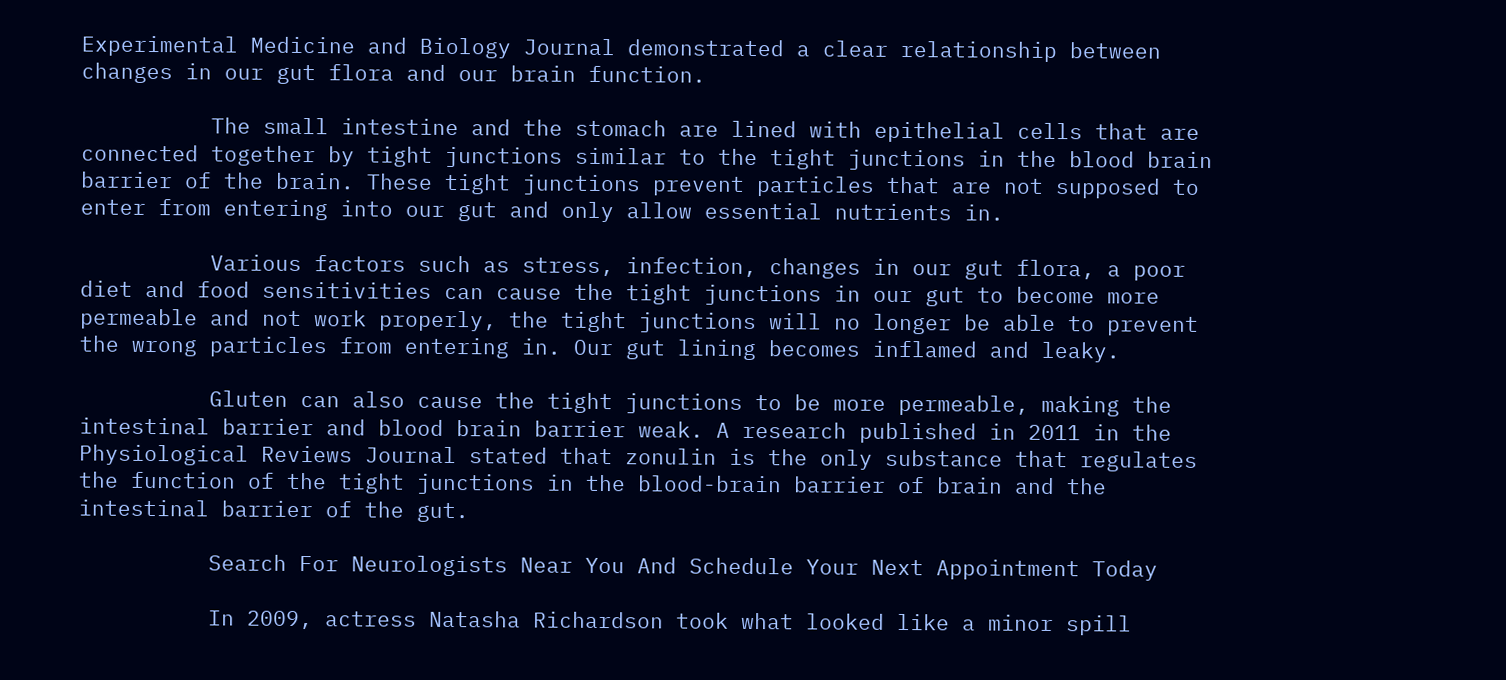Experimental Medicine and Biology Journal demonstrated a clear relationship between changes in our gut flora and our brain function.

          The small intestine and the stomach are lined with epithelial cells that are connected together by tight junctions similar to the tight junctions in the blood brain barrier of the brain. These tight junctions prevent particles that are not supposed to enter from entering into our gut and only allow essential nutrients in.

          Various factors such as stress, infection, changes in our gut flora, a poor diet and food sensitivities can cause the tight junctions in our gut to become more permeable and not work properly, the tight junctions will no longer be able to prevent the wrong particles from entering in. Our gut lining becomes inflamed and leaky.

          Gluten can also cause the tight junctions to be more permeable, making the intestinal barrier and blood brain barrier weak. A research published in 2011 in the Physiological Reviews Journal stated that zonulin is the only substance that regulates the function of the tight junctions in the blood-brain barrier of brain and the intestinal barrier of the gut.

          Search For Neurologists Near You And Schedule Your Next Appointment Today

          In 2009, actress Natasha Richardson took what looked like a minor spill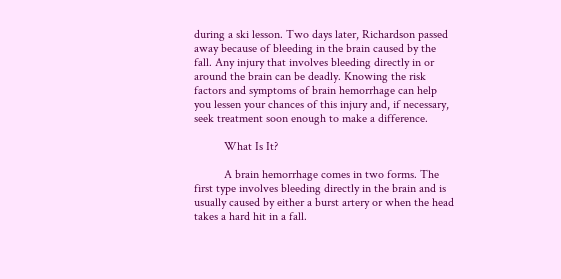during a ski lesson. Two days later, Richardson passed away because of bleeding in the brain caused by the fall. Any injury that involves bleeding directly in or around the brain can be deadly. Knowing the risk factors and symptoms of brain hemorrhage can help you lessen your chances of this injury and, if necessary, seek treatment soon enough to make a difference.

          What Is It?

          A brain hemorrhage comes in two forms. The first type involves bleeding directly in the brain and is usually caused by either a burst artery or when the head takes a hard hit in a fall.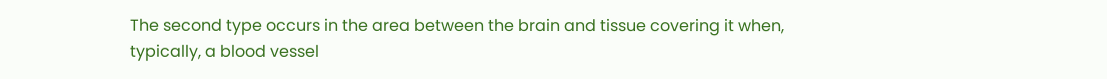The second type occurs in the area between the brain and tissue covering it when, typically, a blood vessel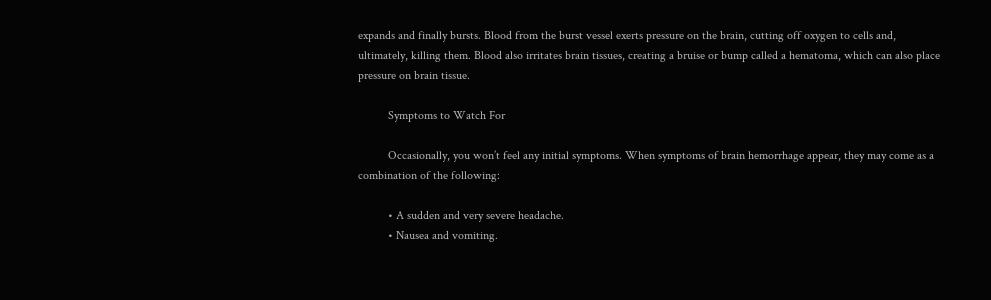expands and finally bursts. Blood from the burst vessel exerts pressure on the brain, cutting off oxygen to cells and, ultimately, killing them. Blood also irritates brain tissues, creating a bruise or bump called a hematoma, which can also place pressure on brain tissue.

          Symptoms to Watch For

          Occasionally, you won’t feel any initial symptoms. When symptoms of brain hemorrhage appear, they may come as a combination of the following:

          • A sudden and very severe headache.
          • Nausea and vomiting.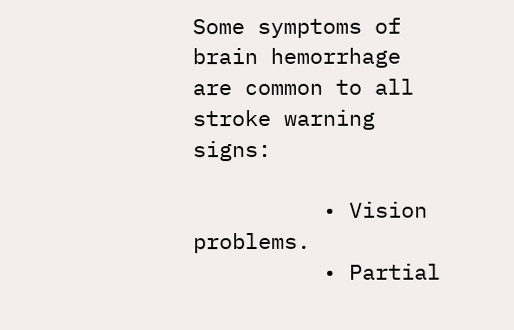Some symptoms of brain hemorrhage are common to all stroke warning signs:

          • Vision problems.
          • Partial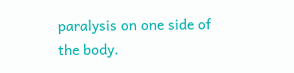paralysis on one side of the body.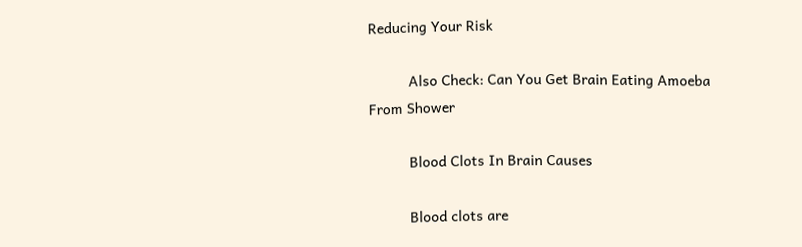Reducing Your Risk

          Also Check: Can You Get Brain Eating Amoeba From Shower

          Blood Clots In Brain Causes

          Blood clots are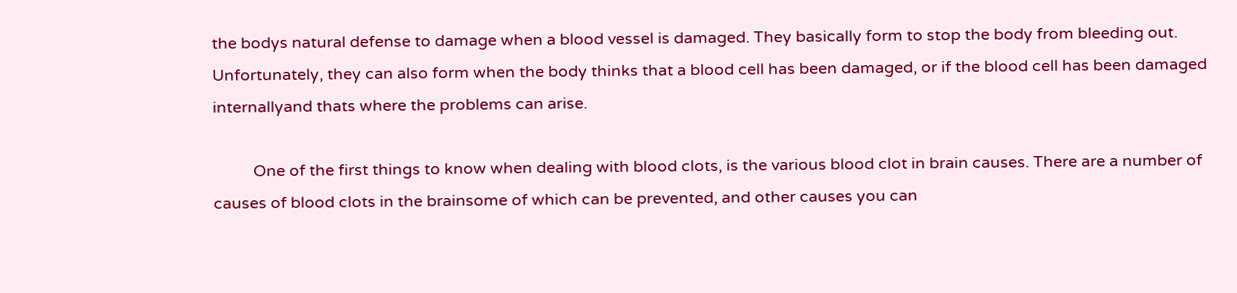the bodys natural defense to damage when a blood vessel is damaged. They basically form to stop the body from bleeding out. Unfortunately, they can also form when the body thinks that a blood cell has been damaged, or if the blood cell has been damaged internallyand thats where the problems can arise.

          One of the first things to know when dealing with blood clots, is the various blood clot in brain causes. There are a number of causes of blood clots in the brainsome of which can be prevented, and other causes you can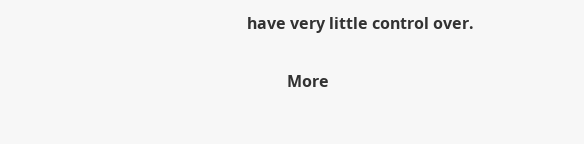have very little control over.

          More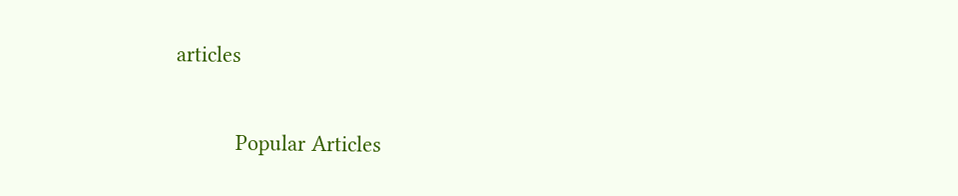articles

          Popular Articles